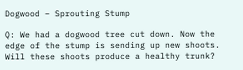Dogwood – Sprouting Stump

Q: We had a dogwood tree cut down. Now the edge of the stump is sending up new shoots. Will these shoots produce a healthy trunk?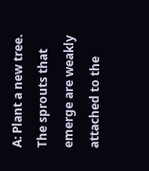A: Plant a new tree. The sprouts that emerge are weakly attached to the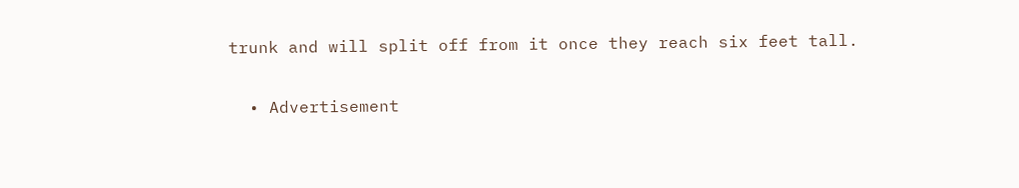trunk and will split off from it once they reach six feet tall.

  • Advertisement